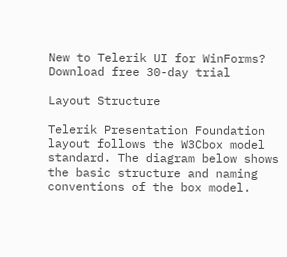New to Telerik UI for WinForms? Download free 30-day trial

Layout Structure

Telerik Presentation Foundation layout follows the W3Cbox model standard. The diagram below shows the basic structure and naming conventions of the box model.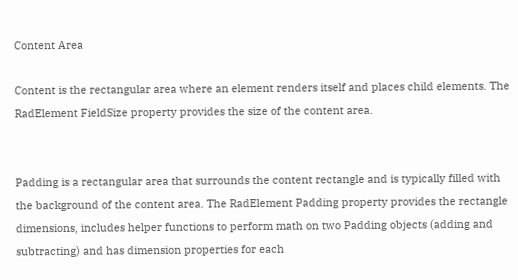Content Area

Content is the rectangular area where an element renders itself and places child elements. The RadElement FieldSize property provides the size of the content area.


Padding is a rectangular area that surrounds the content rectangle and is typically filled with the background of the content area. The RadElement Padding property provides the rectangle dimensions, includes helper functions to perform math on two Padding objects (adding and subtracting) and has dimension properties for each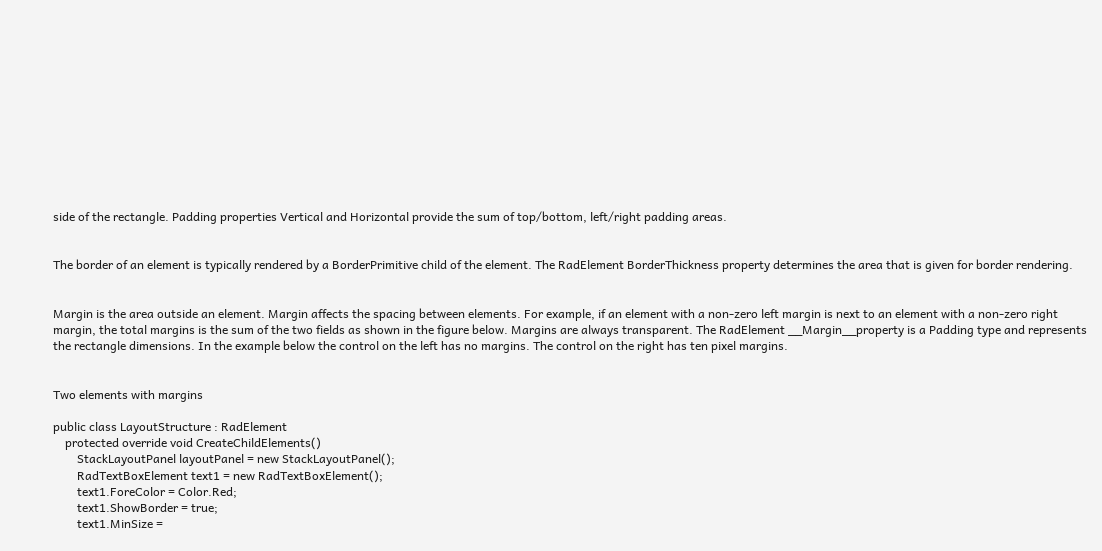side of the rectangle. Padding properties Vertical and Horizontal provide the sum of top/bottom, left/right padding areas.


The border of an element is typically rendered by a BorderPrimitive child of the element. The RadElement BorderThickness property determines the area that is given for border rendering.


Margin is the area outside an element. Margin affects the spacing between elements. For example, if an element with a non-zero left margin is next to an element with a non-zero right margin, the total margins is the sum of the two fields as shown in the figure below. Margins are always transparent. The RadElement __Margin__property is a Padding type and represents the rectangle dimensions. In the example below the control on the left has no margins. The control on the right has ten pixel margins.


Two elements with margins

public class LayoutStructure : RadElement
    protected override void CreateChildElements()
        StackLayoutPanel layoutPanel = new StackLayoutPanel();
        RadTextBoxElement text1 = new RadTextBoxElement();
        text1.ForeColor = Color.Red;
        text1.ShowBorder = true;
        text1.MinSize =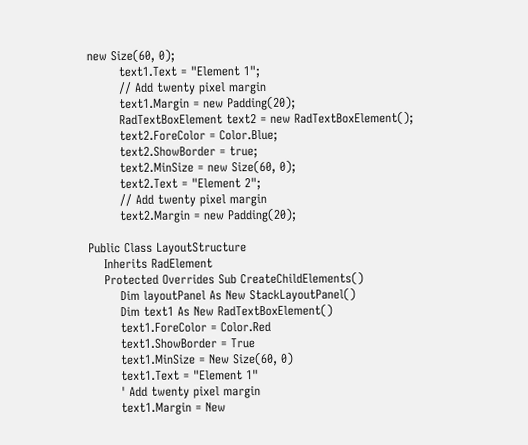new Size(60, 0);
        text1.Text = "Element 1";
        // Add twenty pixel margin
        text1.Margin = new Padding(20);
        RadTextBoxElement text2 = new RadTextBoxElement();
        text2.ForeColor = Color.Blue;
        text2.ShowBorder = true;
        text2.MinSize = new Size(60, 0);
        text2.Text = "Element 2";
        // Add twenty pixel margin
        text2.Margin = new Padding(20);

Public Class LayoutStructure
    Inherits RadElement
    Protected Overrides Sub CreateChildElements()
        Dim layoutPanel As New StackLayoutPanel()
        Dim text1 As New RadTextBoxElement()
        text1.ForeColor = Color.Red
        text1.ShowBorder = True
        text1.MinSize = New Size(60, 0)
        text1.Text = "Element 1"
        ' Add twenty pixel margin
        text1.Margin = New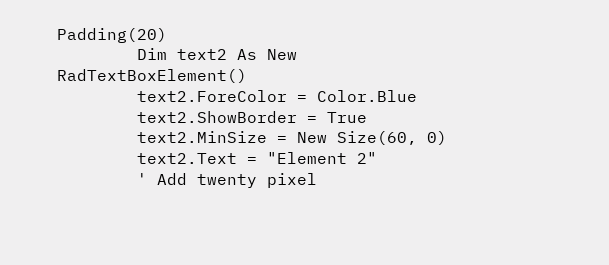Padding(20)
        Dim text2 As New RadTextBoxElement()
        text2.ForeColor = Color.Blue
        text2.ShowBorder = True
        text2.MinSize = New Size(60, 0)
        text2.Text = "Element 2"
        ' Add twenty pixel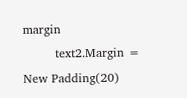margin
        text2.Margin = New Padding(20)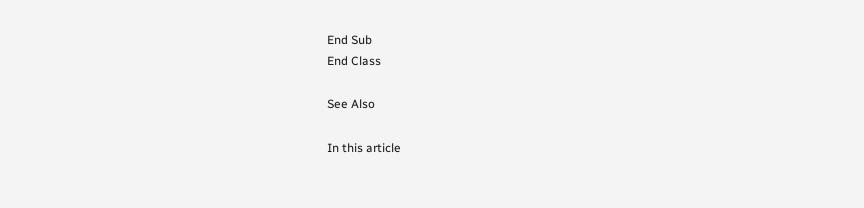End Sub
End Class

See Also

In this article